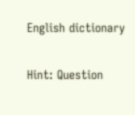English dictionary

Hint: Question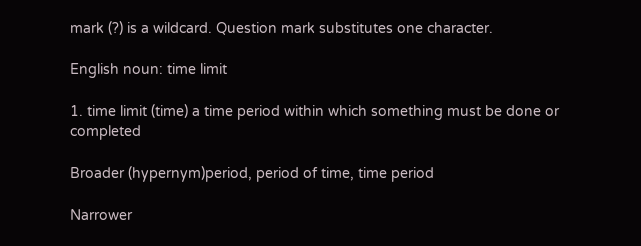mark (?) is a wildcard. Question mark substitutes one character.

English noun: time limit

1. time limit (time) a time period within which something must be done or completed

Broader (hypernym)period, period of time, time period

Narrower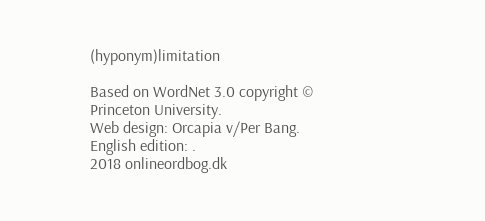(hyponym)limitation

Based on WordNet 3.0 copyright © Princeton University.
Web design: Orcapia v/Per Bang. English edition: .
2018 onlineordbog.dk